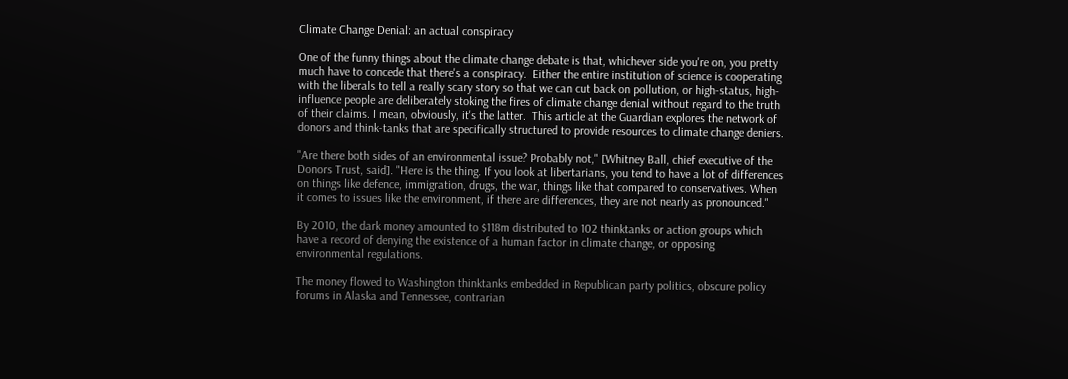Climate Change Denial: an actual conspiracy

One of the funny things about the climate change debate is that, whichever side you're on, you pretty much have to concede that there's a conspiracy.  Either the entire institution of science is cooperating with the liberals to tell a really scary story so that we can cut back on pollution, or high-status, high-influence people are deliberately stoking the fires of climate change denial without regard to the truth of their claims. I mean, obviously, it's the latter.  This article at the Guardian explores the network of donors and think-tanks that are specifically structured to provide resources to climate change deniers.

"Are there both sides of an environmental issue? Probably not," [Whitney Ball, chief executive of the Donors Trust, said]. "Here is the thing. If you look at libertarians, you tend to have a lot of differences on things like defence, immigration, drugs, the war, things like that compared to conservatives. When it comes to issues like the environment, if there are differences, they are not nearly as pronounced."

By 2010, the dark money amounted to $118m distributed to 102 thinktanks or action groups which have a record of denying the existence of a human factor in climate change, or opposing environmental regulations.

The money flowed to Washington thinktanks embedded in Republican party politics, obscure policy forums in Alaska and Tennessee, contrarian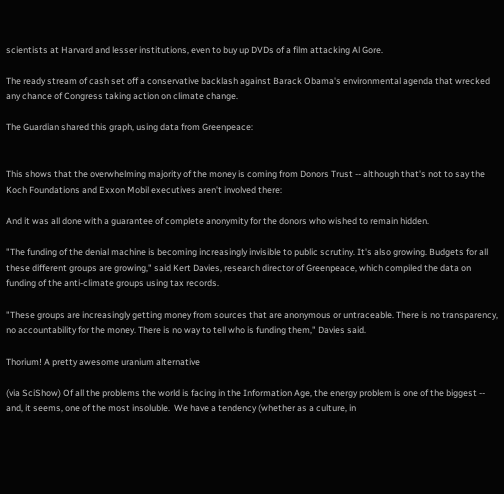scientists at Harvard and lesser institutions, even to buy up DVDs of a film attacking Al Gore.

The ready stream of cash set off a conservative backlash against Barack Obama's environmental agenda that wrecked any chance of Congress taking action on climate change.

The Guardian shared this graph, using data from Greenpeace:


This shows that the overwhelming majority of the money is coming from Donors Trust -- although that's not to say the Koch Foundations and Exxon Mobil executives aren't involved there:

And it was all done with a guarantee of complete anonymity for the donors who wished to remain hidden.

"The funding of the denial machine is becoming increasingly invisible to public scrutiny. It's also growing. Budgets for all these different groups are growing," said Kert Davies, research director of Greenpeace, which compiled the data on funding of the anti-climate groups using tax records.

"These groups are increasingly getting money from sources that are anonymous or untraceable. There is no transparency, no accountability for the money. There is no way to tell who is funding them," Davies said.

Thorium! A pretty awesome uranium alternative

(via SciShow) Of all the problems the world is facing in the Information Age, the energy problem is one of the biggest -- and, it seems, one of the most insoluble.  We have a tendency (whether as a culture, in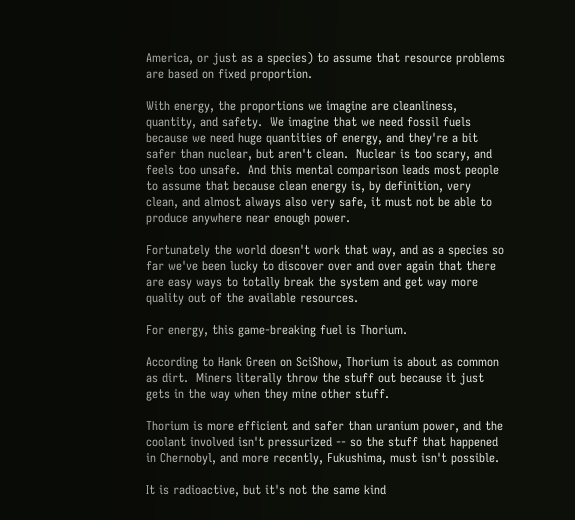America, or just as a species) to assume that resource problems are based on fixed proportion.

With energy, the proportions we imagine are cleanliness, quantity, and safety.  We imagine that we need fossil fuels because we need huge quantities of energy, and they're a bit safer than nuclear, but aren't clean.  Nuclear is too scary, and feels too unsafe.  And this mental comparison leads most people to assume that because clean energy is, by definition, very clean, and almost always also very safe, it must not be able to produce anywhere near enough power.

Fortunately the world doesn't work that way, and as a species so far we've been lucky to discover over and over again that there are easy ways to totally break the system and get way more quality out of the available resources.

For energy, this game-breaking fuel is Thorium.

According to Hank Green on SciShow, Thorium is about as common as dirt.  Miners literally throw the stuff out because it just gets in the way when they mine other stuff.

Thorium is more efficient and safer than uranium power, and the coolant involved isn't pressurized -- so the stuff that happened in Chernobyl, and more recently, Fukushima, must isn't possible.

It is radioactive, but it's not the same kind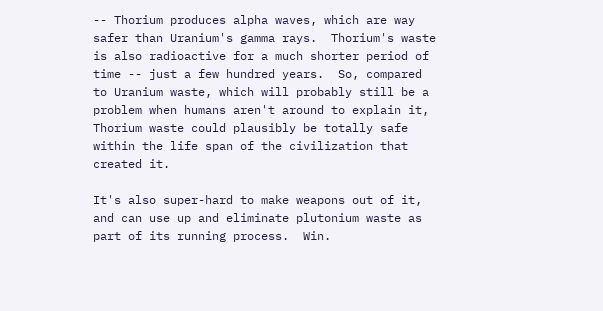-- Thorium produces alpha waves, which are way safer than Uranium's gamma rays.  Thorium's waste is also radioactive for a much shorter period of time -- just a few hundred years.  So, compared to Uranium waste, which will probably still be a problem when humans aren't around to explain it, Thorium waste could plausibly be totally safe within the life span of the civilization that created it.

It's also super-hard to make weapons out of it, and can use up and eliminate plutonium waste as part of its running process.  Win.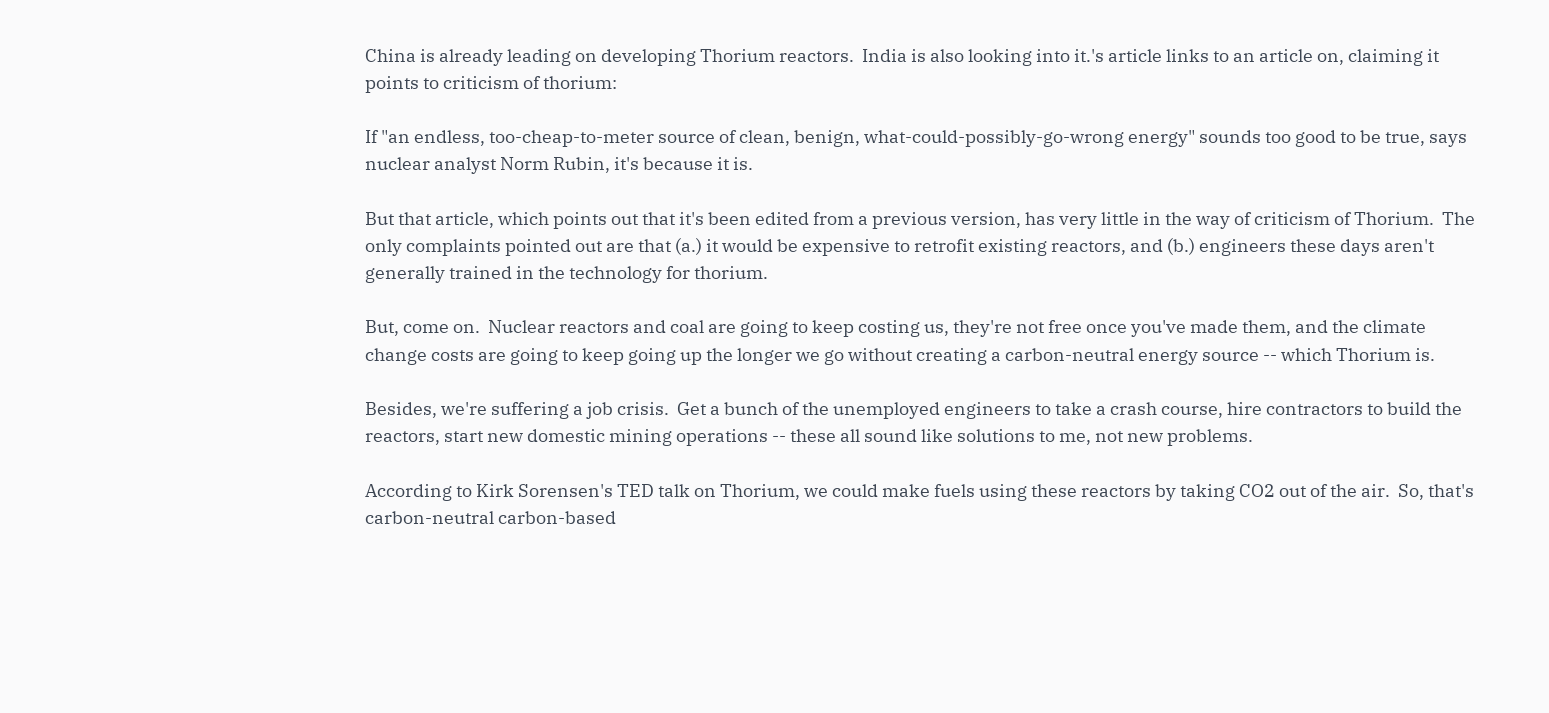China is already leading on developing Thorium reactors.  India is also looking into it.'s article links to an article on, claiming it points to criticism of thorium:

If "an endless, too-cheap-to-meter source of clean, benign, what-could-possibly-go-wrong energy" sounds too good to be true, says nuclear analyst Norm Rubin, it's because it is.

But that article, which points out that it's been edited from a previous version, has very little in the way of criticism of Thorium.  The only complaints pointed out are that (a.) it would be expensive to retrofit existing reactors, and (b.) engineers these days aren't generally trained in the technology for thorium.

But, come on.  Nuclear reactors and coal are going to keep costing us, they're not free once you've made them, and the climate change costs are going to keep going up the longer we go without creating a carbon-neutral energy source -- which Thorium is.

Besides, we're suffering a job crisis.  Get a bunch of the unemployed engineers to take a crash course, hire contractors to build the reactors, start new domestic mining operations -- these all sound like solutions to me, not new problems.

According to Kirk Sorensen's TED talk on Thorium, we could make fuels using these reactors by taking CO2 out of the air.  So, that's carbon-neutral carbon-based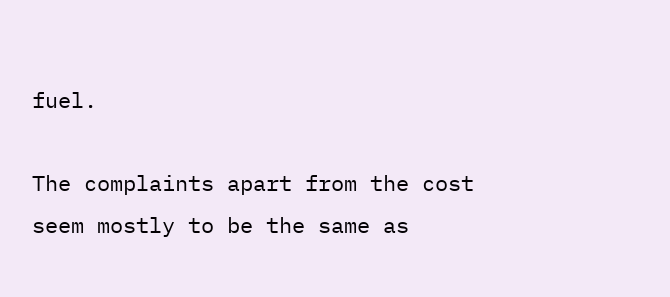fuel.

The complaints apart from the cost seem mostly to be the same as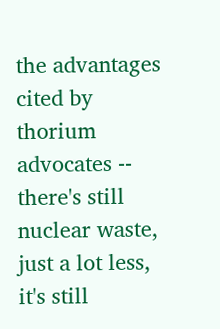the advantages cited by thorium advocates -- there's still nuclear waste, just a lot less, it's still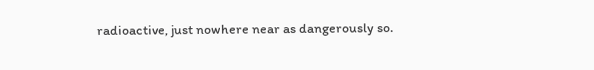radioactive, just nowhere near as dangerously so.